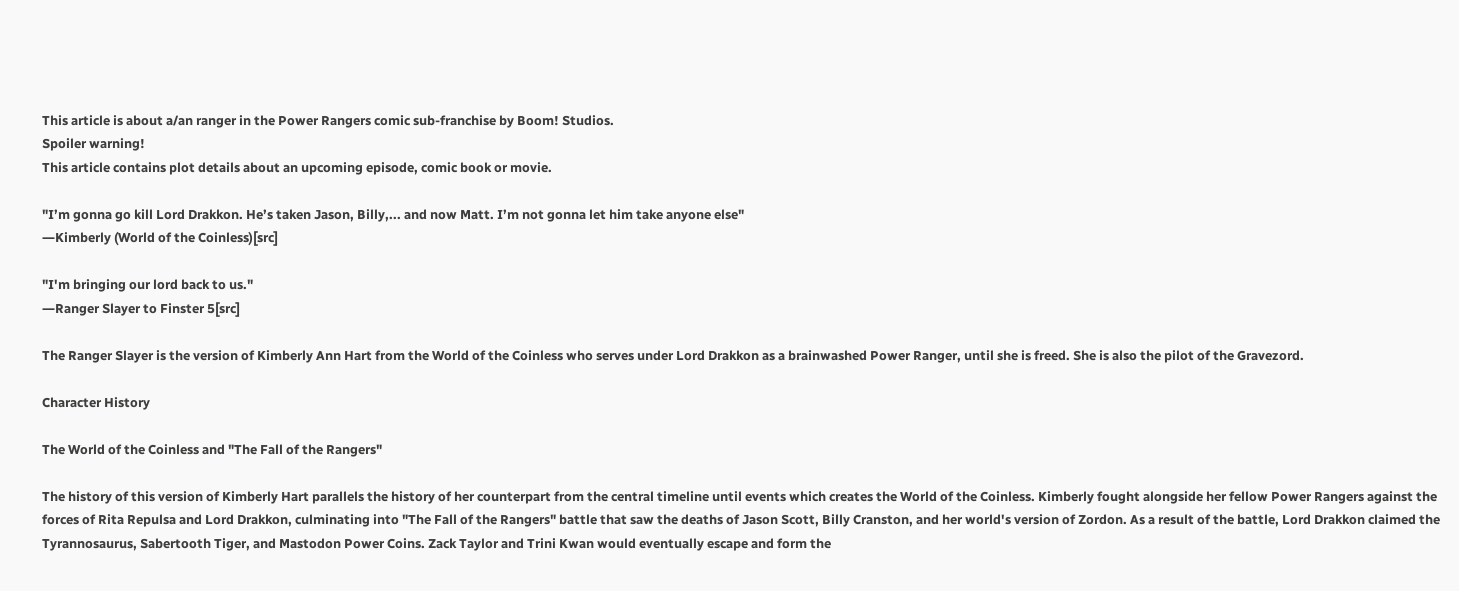This article is about a/an ranger in the Power Rangers comic sub-franchise by Boom! Studios.
Spoiler warning!
This article contains plot details about an upcoming episode, comic book or movie.

"I’m gonna go kill Lord Drakkon. He’s taken Jason, Billy,... and now Matt. I’m not gonna let him take anyone else"
―Kimberly (World of the Coinless)[src]

"I'm bringing our lord back to us."
―Ranger Slayer to Finster 5[src]

The Ranger Slayer is the version of Kimberly Ann Hart from the World of the Coinless who serves under Lord Drakkon as a brainwashed Power Ranger, until she is freed. She is also the pilot of the Gravezord.

Character History

The World of the Coinless and "The Fall of the Rangers"

The history of this version of Kimberly Hart parallels the history of her counterpart from the central timeline until events which creates the World of the Coinless. Kimberly fought alongside her fellow Power Rangers against the forces of Rita Repulsa and Lord Drakkon, culminating into "The Fall of the Rangers" battle that saw the deaths of Jason Scott, Billy Cranston, and her world's version of Zordon. As a result of the battle, Lord Drakkon claimed the Tyrannosaurus, Sabertooth Tiger, and Mastodon Power Coins. Zack Taylor and Trini Kwan would eventually escape and form the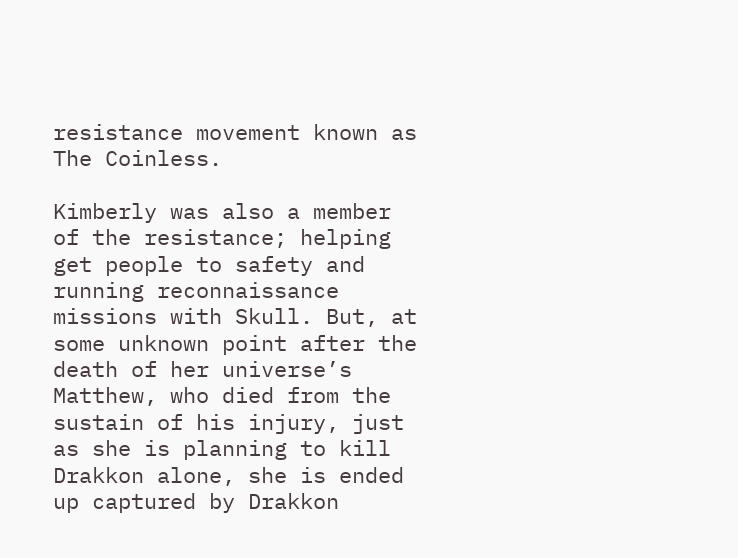resistance movement known as The Coinless.

Kimberly was also a member of the resistance; helping get people to safety and running reconnaissance missions with Skull. But, at some unknown point after the death of her universe’s Matthew, who died from the sustain of his injury, just as she is planning to kill Drakkon alone, she is ended up captured by Drakkon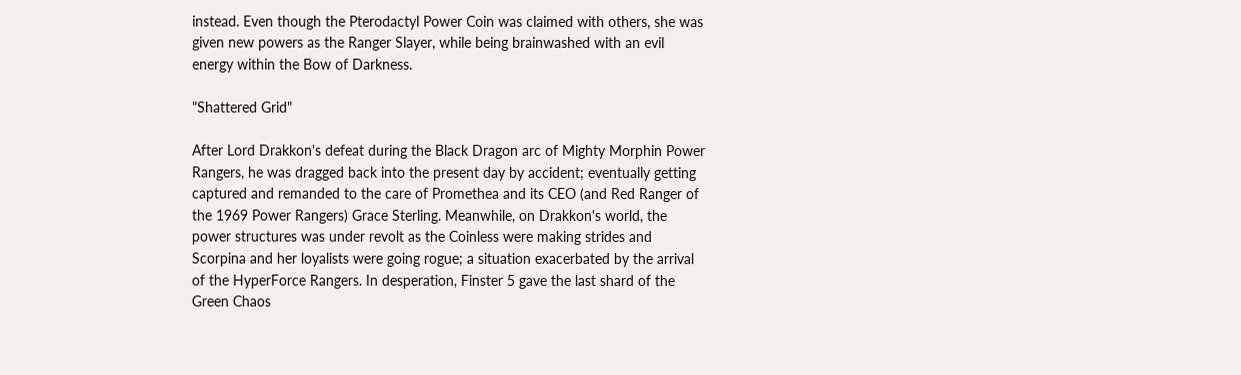instead. Even though the Pterodactyl Power Coin was claimed with others, she was given new powers as the Ranger Slayer, while being brainwashed with an evil energy within the Bow of Darkness.

"Shattered Grid"

After Lord Drakkon's defeat during the Black Dragon arc of Mighty Morphin Power Rangers, he was dragged back into the present day by accident; eventually getting captured and remanded to the care of Promethea and its CEO (and Red Ranger of the 1969 Power Rangers) Grace Sterling. Meanwhile, on Drakkon's world, the power structures was under revolt as the Coinless were making strides and Scorpina and her loyalists were going rogue; a situation exacerbated by the arrival of the HyperForce Rangers. In desperation, Finster 5 gave the last shard of the Green Chaos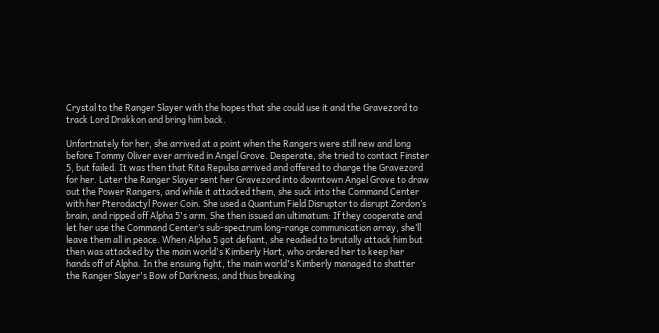Crystal to the Ranger Slayer with the hopes that she could use it and the Gravezord to track Lord Drakkon and bring him back.

Unfortnately for her, she arrived at a point when the Rangers were still new and long before Tommy Oliver ever arrived in Angel Grove. Desperate, she tried to contact Finster 5, but failed. It was then that Rita Repulsa arrived and offered to charge the Gravezord for her. Later the Ranger Slayer sent her Gravezord into downtown Angel Grove to draw out the Power Rangers, and while it attacked them, she suck into the Command Center with her Pterodactyl Power Coin. She used a Quantum Field Disruptor to disrupt Zordon’s brain, and ripped off Alpha 5's arm. She then issued an ultimatum: If they cooperate and let her use the Command Center’s sub-spectrum long-range communication array, she’ll leave them all in peace. When Alpha 5 got defiant, she readied to brutally attack him but then was attacked by the main world's Kimberly Hart, who ordered her to keep her hands off of Alpha. In the ensuing fight, the main world's Kimberly managed to shatter the Ranger Slayer's Bow of Darkness, and thus breaking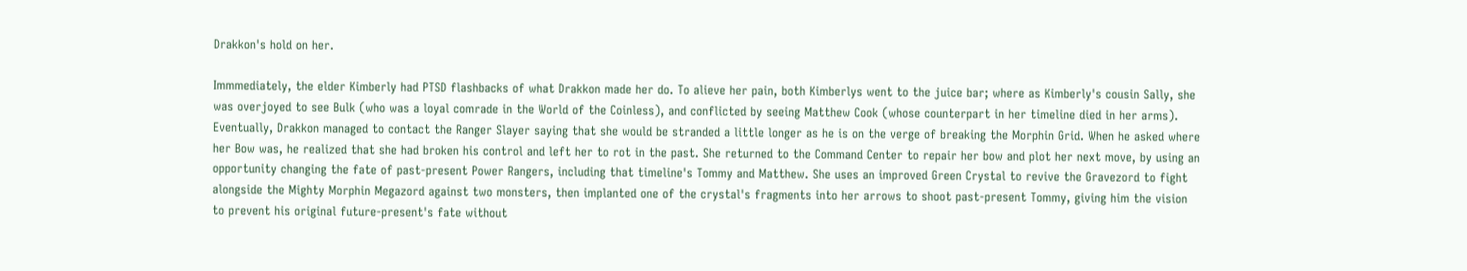Drakkon's hold on her.

Immmediately, the elder Kimberly had PTSD flashbacks of what Drakkon made her do. To alieve her pain, both Kimberlys went to the juice bar; where as Kimberly's cousin Sally, she was overjoyed to see Bulk (who was a loyal comrade in the World of the Coinless), and conflicted by seeing Matthew Cook (whose counterpart in her timeline died in her arms). Eventually, Drakkon managed to contact the Ranger Slayer saying that she would be stranded a little longer as he is on the verge of breaking the Morphin Grid. When he asked where her Bow was, he realized that she had broken his control and left her to rot in the past. She returned to the Command Center to repair her bow and plot her next move, by using an opportunity changing the fate of past-present Power Rangers, including that timeline's Tommy and Matthew. She uses an improved Green Crystal to revive the Gravezord to fight alongside the Mighty Morphin Megazord against two monsters, then implanted one of the crystal's fragments into her arrows to shoot past-present Tommy, giving him the vision to prevent his original future-present's fate without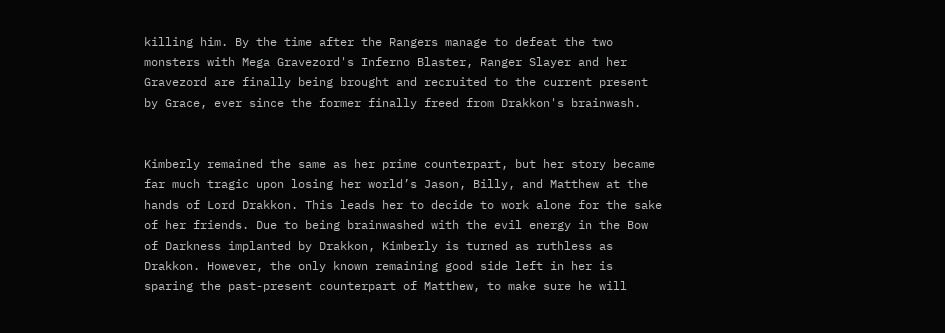killing him. By the time after the Rangers manage to defeat the two monsters with Mega Gravezord's Inferno Blaster, Ranger Slayer and her Gravezord are finally being brought and recruited to the current present by Grace, ever since the former finally freed from Drakkon's brainwash.


Kimberly remained the same as her prime counterpart, but her story became far much tragic upon losing her world’s Jason, Billy, and Matthew at the hands of Lord Drakkon. This leads her to decide to work alone for the sake of her friends. Due to being brainwashed with the evil energy in the Bow of Darkness implanted by Drakkon, Kimberly is turned as ruthless as Drakkon. However, the only known remaining good side left in her is sparing the past-present counterpart of Matthew, to make sure he will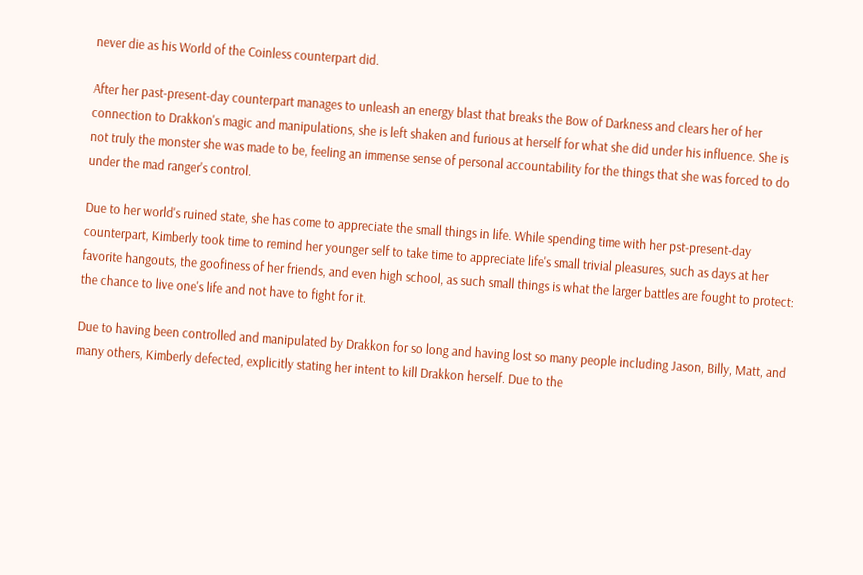never die as his World of the Coinless counterpart did.

After her past-present-day counterpart manages to unleash an energy blast that breaks the Bow of Darkness and clears her of her connection to Drakkon's magic and manipulations, she is left shaken and furious at herself for what she did under his influence. She is not truly the monster she was made to be, feeling an immense sense of personal accountability for the things that she was forced to do under the mad ranger's control.

Due to her world's ruined state, she has come to appreciate the small things in life. While spending time with her pst-present-day counterpart, Kimberly took time to remind her younger self to take time to appreciate life's small trivial pleasures, such as days at her favorite hangouts, the goofiness of her friends, and even high school, as such small things is what the larger battles are fought to protect: the chance to live one's life and not have to fight for it.

Due to having been controlled and manipulated by Drakkon for so long and having lost so many people including Jason, Billy, Matt, and many others, Kimberly defected, explicitly stating her intent to kill Drakkon herself. Due to the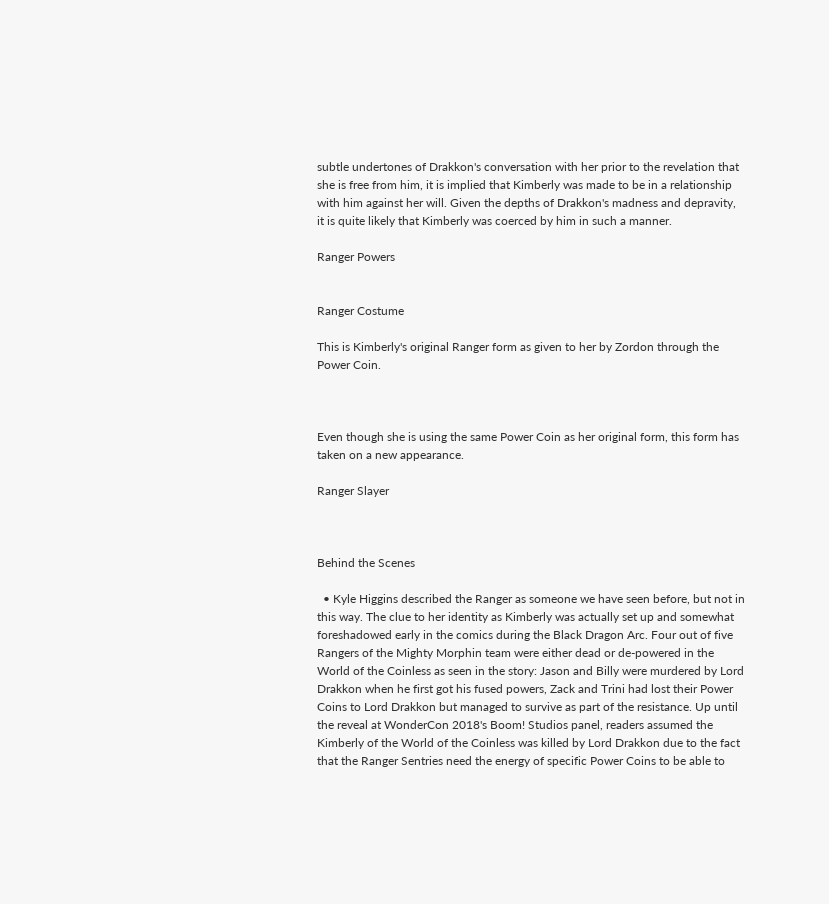subtle undertones of Drakkon's conversation with her prior to the revelation that she is free from him, it is implied that Kimberly was made to be in a relationship with him against her will. Given the depths of Drakkon's madness and depravity, it is quite likely that Kimberly was coerced by him in such a manner.

Ranger Powers


Ranger Costume

This is Kimberly's original Ranger form as given to her by Zordon through the Power Coin.



Even though she is using the same Power Coin as her original form, this form has taken on a new appearance.

Ranger Slayer



Behind the Scenes

  • Kyle Higgins described the Ranger as someone we have seen before, but not in this way. The clue to her identity as Kimberly was actually set up and somewhat foreshadowed early in the comics during the Black Dragon Arc. Four out of five Rangers of the Mighty Morphin team were either dead or de-powered in the World of the Coinless as seen in the story: Jason and Billy were murdered by Lord Drakkon when he first got his fused powers, Zack and Trini had lost their Power Coins to Lord Drakkon but managed to survive as part of the resistance. Up until the reveal at WonderCon 2018's Boom! Studios panel, readers assumed the Kimberly of the World of the Coinless was killed by Lord Drakkon due to the fact that the Ranger Sentries need the energy of specific Power Coins to be able to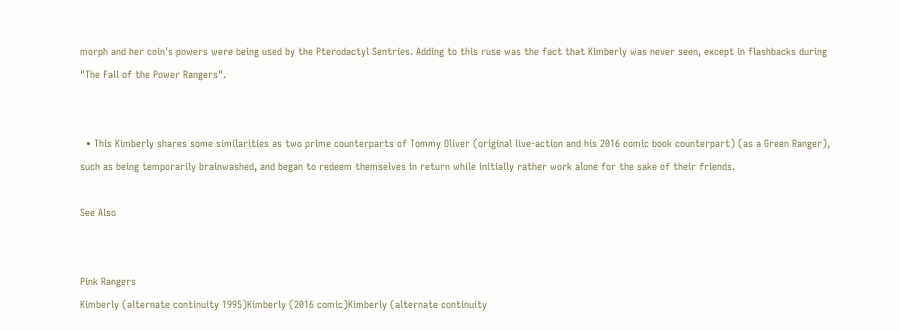morph and her coin's powers were being used by the Pterodactyl Sentries. Adding to this ruse was the fact that Kimberly was never seen, except in flashbacks during "The Fall of the Power Rangers".


  • This Kimberly shares some similarities as two prime counterparts of Tommy Oliver (original live-action and his 2016 comic book counterpart) (as a Green Ranger), such as being temporarily brainwashed, and began to redeem themselves in return while initially rather work alone for the sake of their friends.

See Also


Pink Rangers
Kimberly (alternate continuity 1995)Kimberly (2016 comic)Kimberly (alternate continuity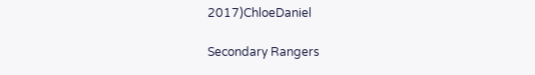2017)ChloeDaniel

Secondary Rangers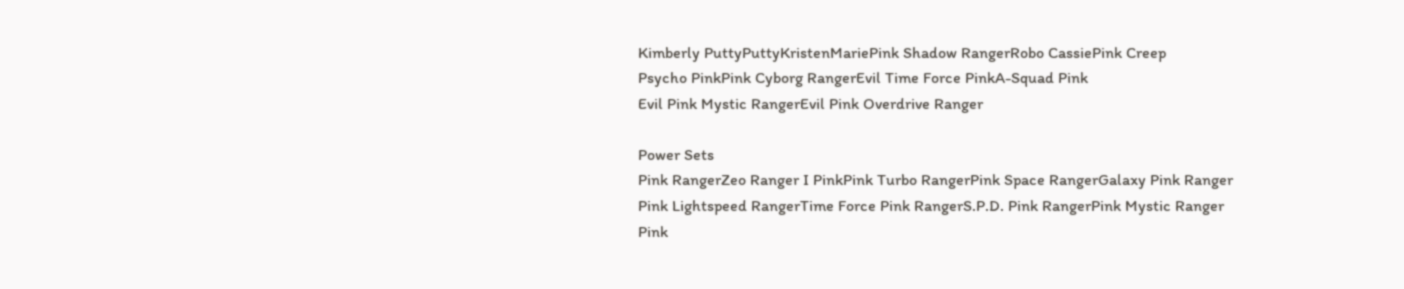Kimberly PuttyPuttyKristenMariePink Shadow RangerRobo CassiePink Creep
Psycho PinkPink Cyborg RangerEvil Time Force PinkA-Squad Pink
Evil Pink Mystic RangerEvil Pink Overdrive Ranger

Power Sets
Pink RangerZeo Ranger I PinkPink Turbo RangerPink Space RangerGalaxy Pink Ranger
Pink Lightspeed RangerTime Force Pink RangerS.P.D. Pink RangerPink Mystic Ranger
Pink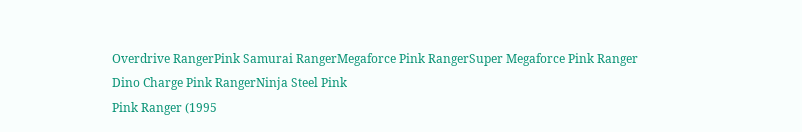Overdrive RangerPink Samurai RangerMegaforce Pink RangerSuper Megaforce Pink Ranger
Dino Charge Pink RangerNinja Steel Pink
Pink Ranger (1995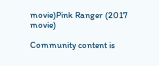movie)Pink Ranger (2017 movie)

Community content is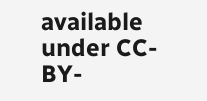available under CC-BY-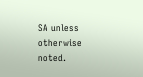SA unless otherwise noted.